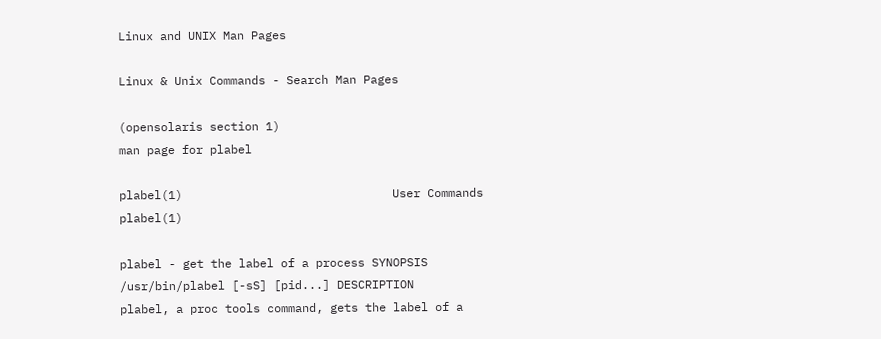Linux and UNIX Man Pages

Linux & Unix Commands - Search Man Pages

(opensolaris section 1)
man page for plabel

plabel(1)                              User Commands                             plabel(1)

plabel - get the label of a process SYNOPSIS
/usr/bin/plabel [-sS] [pid...] DESCRIPTION
plabel, a proc tools command, gets the label of a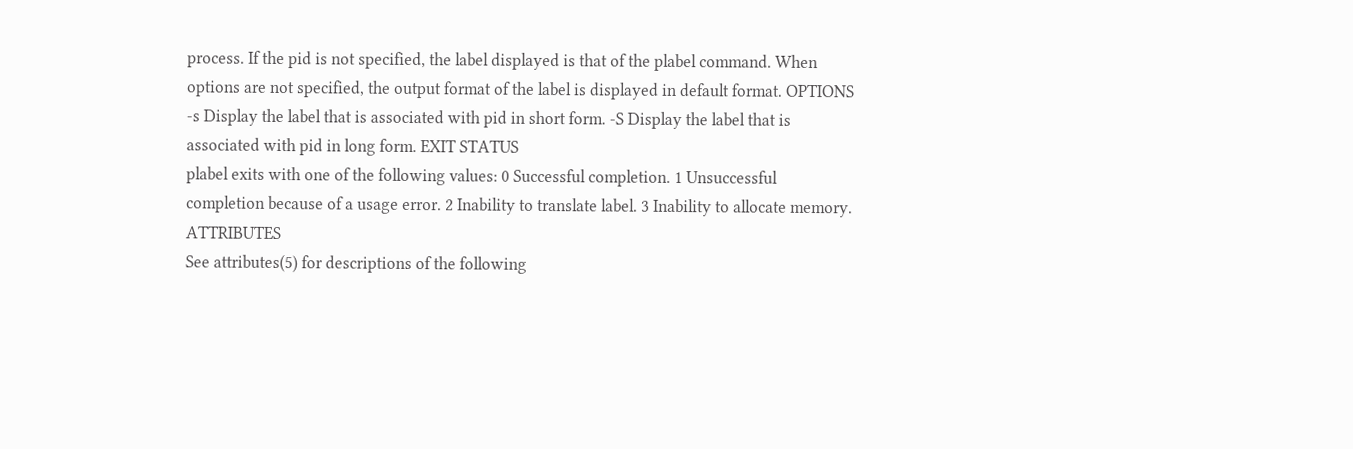process. If the pid is not specified, the label displayed is that of the plabel command. When options are not specified, the output format of the label is displayed in default format. OPTIONS
-s Display the label that is associated with pid in short form. -S Display the label that is associated with pid in long form. EXIT STATUS
plabel exits with one of the following values: 0 Successful completion. 1 Unsuccessful completion because of a usage error. 2 Inability to translate label. 3 Inability to allocate memory. ATTRIBUTES
See attributes(5) for descriptions of the following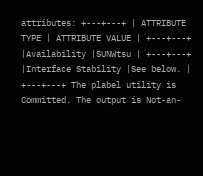attributes: +---+---+ | ATTRIBUTE TYPE | ATTRIBUTE VALUE | +---+---+ |Availability |SUNWtsu | +---+---+ |Interface Stability |See below. | +---+---+ The plabel utility is Committed. The output is Not-an-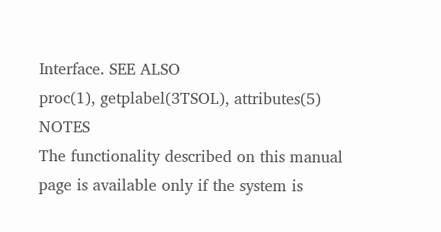Interface. SEE ALSO
proc(1), getplabel(3TSOL), attributes(5) NOTES
The functionality described on this manual page is available only if the system is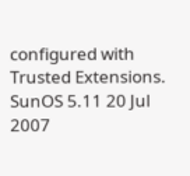configured with Trusted Extensions. SunOS 5.11 20 Jul 2007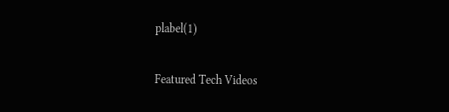plabel(1)

Featured Tech Videos